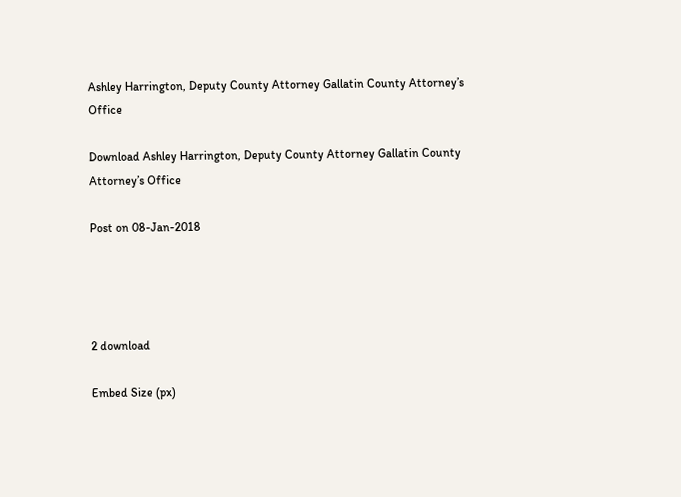Ashley Harrington, Deputy County Attorney Gallatin County Attorney’s Office

Download Ashley Harrington, Deputy County Attorney Gallatin County Attorney’s Office

Post on 08-Jan-2018




2 download

Embed Size (px)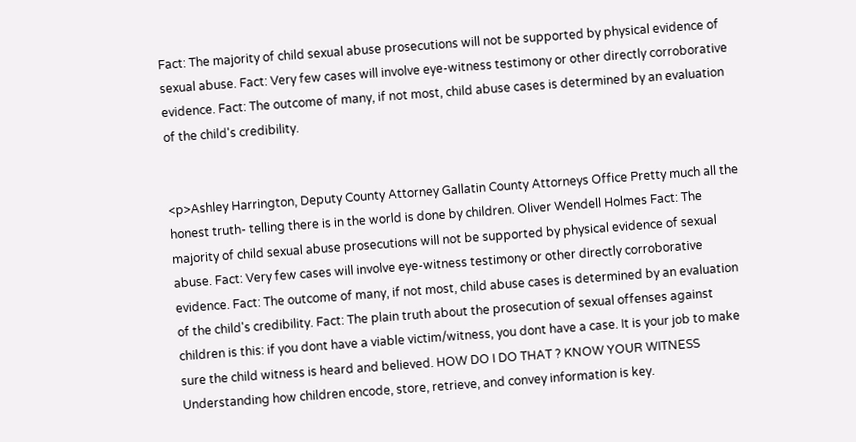Fact: The majority of child sexual abuse prosecutions will not be supported by physical evidence of sexual abuse. Fact: Very few cases will involve eye-witness testimony or other directly corroborative evidence. Fact: The outcome of many, if not most, child abuse cases is determined by an evaluation of the child's credibility.


<p>Ashley Harrington, Deputy County Attorney Gallatin County Attorneys Office Pretty much all the honest truth- telling there is in the world is done by children. Oliver Wendell Holmes Fact: The majority of child sexual abuse prosecutions will not be supported by physical evidence of sexual abuse. Fact: Very few cases will involve eye-witness testimony or other directly corroborative evidence. Fact: The outcome of many, if not most, child abuse cases is determined by an evaluation of the child's credibility. Fact: The plain truth about the prosecution of sexual offenses against children is this: if you dont have a viable victim/witness, you dont have a case. It is your job to make sure the child witness is heard and believed. HOW DO I DO THAT ? KNOW YOUR WITNESS Understanding how children encode, store, retrieve, and convey information is key.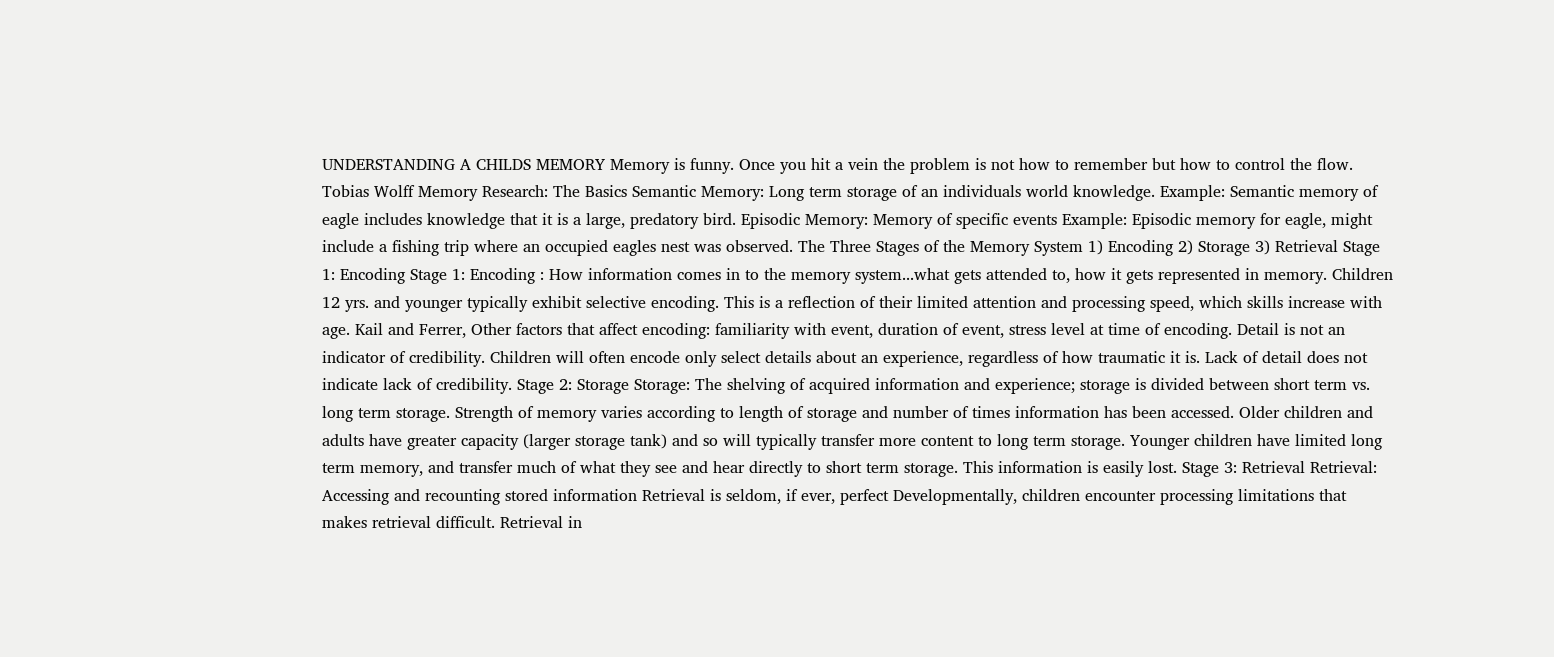UNDERSTANDING A CHILDS MEMORY Memory is funny. Once you hit a vein the problem is not how to remember but how to control the flow. Tobias Wolff Memory Research: The Basics Semantic Memory: Long term storage of an individuals world knowledge. Example: Semantic memory of eagle includes knowledge that it is a large, predatory bird. Episodic Memory: Memory of specific events Example: Episodic memory for eagle, might include a fishing trip where an occupied eagles nest was observed. The Three Stages of the Memory System 1) Encoding 2) Storage 3) Retrieval Stage 1: Encoding Stage 1: Encoding : How information comes in to the memory system...what gets attended to, how it gets represented in memory. Children 12 yrs. and younger typically exhibit selective encoding. This is a reflection of their limited attention and processing speed, which skills increase with age. Kail and Ferrer, Other factors that affect encoding: familiarity with event, duration of event, stress level at time of encoding. Detail is not an indicator of credibility. Children will often encode only select details about an experience, regardless of how traumatic it is. Lack of detail does not indicate lack of credibility. Stage 2: Storage Storage: The shelving of acquired information and experience; storage is divided between short term vs. long term storage. Strength of memory varies according to length of storage and number of times information has been accessed. Older children and adults have greater capacity (larger storage tank) and so will typically transfer more content to long term storage. Younger children have limited long term memory, and transfer much of what they see and hear directly to short term storage. This information is easily lost. Stage 3: Retrieval Retrieval: Accessing and recounting stored information Retrieval is seldom, if ever, perfect Developmentally, children encounter processing limitations that makes retrieval difficult. Retrieval in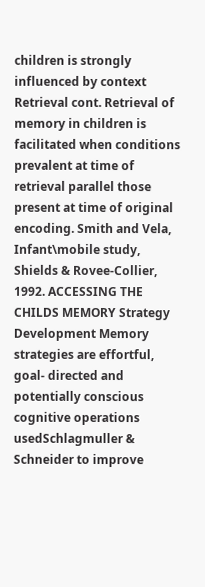children is strongly influenced by context Retrieval cont. Retrieval of memory in children is facilitated when conditions prevalent at time of retrieval parallel those present at time of original encoding. Smith and Vela, Infant\mobile study, Shields & Rovee-Collier, 1992. ACCESSING THE CHILDS MEMORY Strategy Development Memory strategies are effortful, goal- directed and potentially conscious cognitive operations usedSchlagmuller & Schneider to improve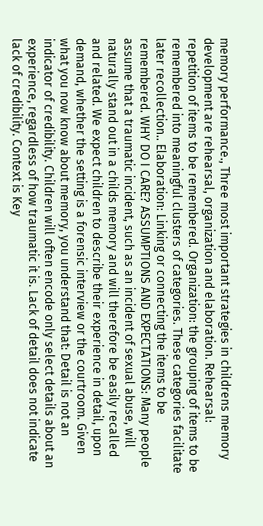memory performance., Three most important strategies in childrens memory development are rehearsal, organization and elaboration. Rehearsal: repetition of items to be remembered. Organization: the grouping of items to be remembered into meaningful clusters of categories. These categories facilitate later recollection.. Elaboration: Linking or connecting the items to be remembered. WHY DO I CARE? ASSUMPTIONS AND EXPECTATIONS: Many people assume that a traumatic incident, such as an incident of sexual abuse, will naturally stand out in a childs memory and will therefore be easily recalled and related. We expect children to describe their experience in detail, upon demand, whether the setting is a forensic interview or the courtroom. Given what you now know about memory, you understand that: Detail is not an indicator of credibility. Children will often encode only select details about an experience, regardless of how traumatic it is. Lack of detail does not indicate lack of credibility. Context is Key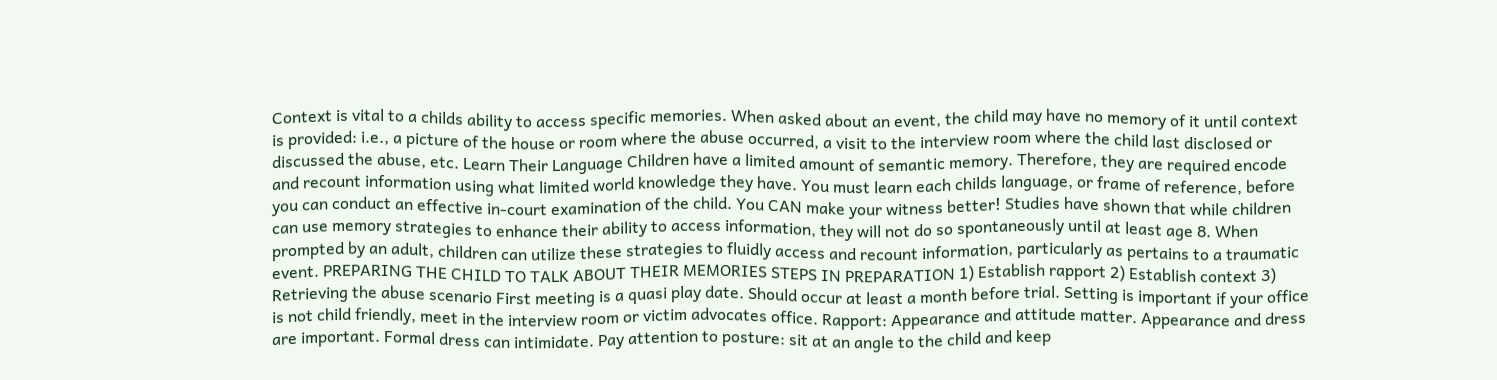Context is vital to a childs ability to access specific memories. When asked about an event, the child may have no memory of it until context is provided: i.e., a picture of the house or room where the abuse occurred, a visit to the interview room where the child last disclosed or discussed the abuse, etc. Learn Their Language Children have a limited amount of semantic memory. Therefore, they are required encode and recount information using what limited world knowledge they have. You must learn each childs language, or frame of reference, before you can conduct an effective in-court examination of the child. You CAN make your witness better! Studies have shown that while children can use memory strategies to enhance their ability to access information, they will not do so spontaneously until at least age 8. When prompted by an adult, children can utilize these strategies to fluidly access and recount information, particularly as pertains to a traumatic event. PREPARING THE CHILD TO TALK ABOUT THEIR MEMORIES STEPS IN PREPARATION 1) Establish rapport 2) Establish context 3) Retrieving the abuse scenario First meeting is a quasi play date. Should occur at least a month before trial. Setting is important if your office is not child friendly, meet in the interview room or victim advocates office. Rapport: Appearance and attitude matter. Appearance and dress are important. Formal dress can intimidate. Pay attention to posture: sit at an angle to the child and keep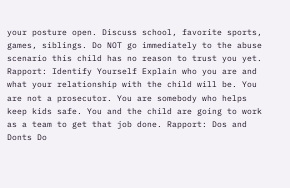your posture open. Discuss school, favorite sports, games, siblings. Do NOT go immediately to the abuse scenario this child has no reason to trust you yet. Rapport: Identify Yourself Explain who you are and what your relationship with the child will be. You are not a prosecutor. You are somebody who helps keep kids safe. You and the child are going to work as a team to get that job done. Rapport: Dos and Donts Do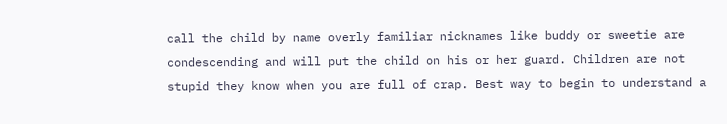call the child by name overly familiar nicknames like buddy or sweetie are condescending and will put the child on his or her guard. Children are not stupid they know when you are full of crap. Best way to begin to understand a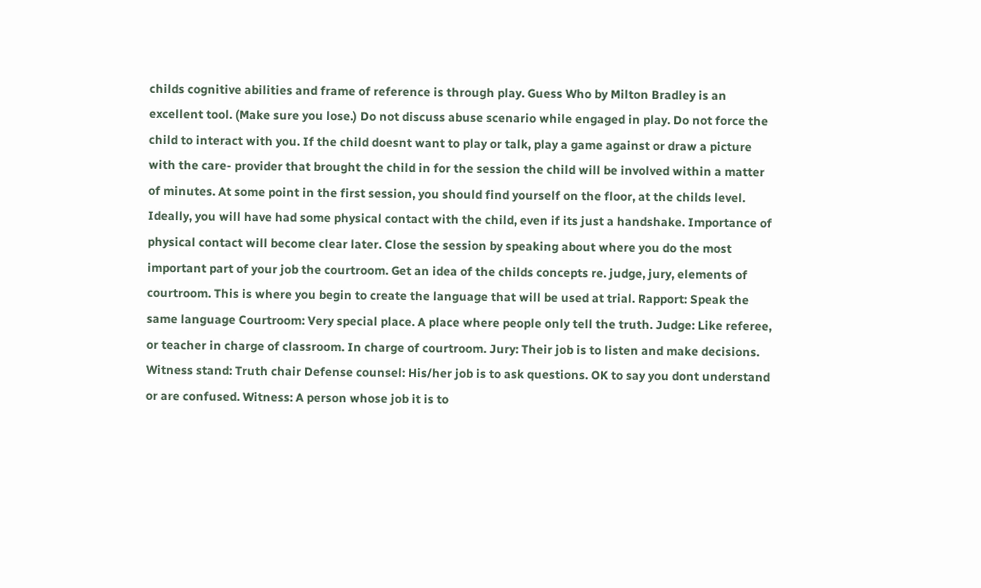childs cognitive abilities and frame of reference is through play. Guess Who by Milton Bradley is an excellent tool. (Make sure you lose.) Do not discuss abuse scenario while engaged in play. Do not force the child to interact with you. If the child doesnt want to play or talk, play a game against or draw a picture with the care- provider that brought the child in for the session the child will be involved within a matter of minutes. At some point in the first session, you should find yourself on the floor, at the childs level. Ideally, you will have had some physical contact with the child, even if its just a handshake. Importance of physical contact will become clear later. Close the session by speaking about where you do the most important part of your job the courtroom. Get an idea of the childs concepts re. judge, jury, elements of courtroom. This is where you begin to create the language that will be used at trial. Rapport: Speak the same language Courtroom: Very special place. A place where people only tell the truth. Judge: Like referee, or teacher in charge of classroom. In charge of courtroom. Jury: Their job is to listen and make decisions. Witness stand: Truth chair Defense counsel: His/her job is to ask questions. OK to say you dont understand or are confused. Witness: A person whose job it is to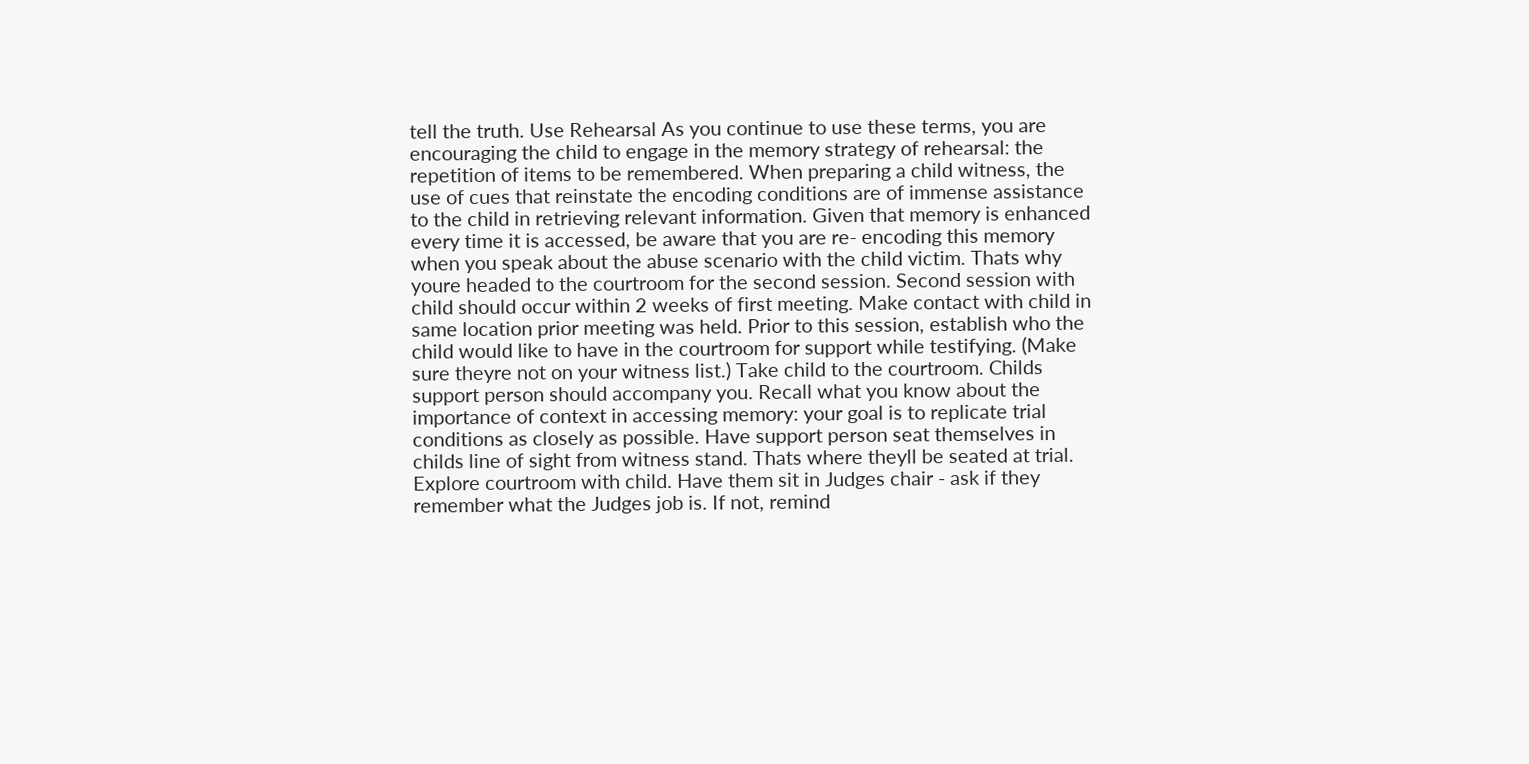tell the truth. Use Rehearsal As you continue to use these terms, you are encouraging the child to engage in the memory strategy of rehearsal: the repetition of items to be remembered. When preparing a child witness, the use of cues that reinstate the encoding conditions are of immense assistance to the child in retrieving relevant information. Given that memory is enhanced every time it is accessed, be aware that you are re- encoding this memory when you speak about the abuse scenario with the child victim. Thats why youre headed to the courtroom for the second session. Second session with child should occur within 2 weeks of first meeting. Make contact with child in same location prior meeting was held. Prior to this session, establish who the child would like to have in the courtroom for support while testifying. (Make sure theyre not on your witness list.) Take child to the courtroom. Childs support person should accompany you. Recall what you know about the importance of context in accessing memory: your goal is to replicate trial conditions as closely as possible. Have support person seat themselves in childs line of sight from witness stand. Thats where theyll be seated at trial. Explore courtroom with child. Have them sit in Judges chair - ask if they remember what the Judges job is. If not, remind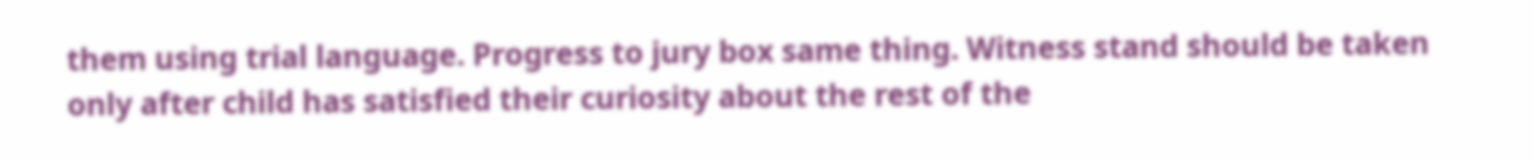them using trial language. Progress to jury box same thing. Witness stand should be taken only after child has satisfied their curiosity about the rest of the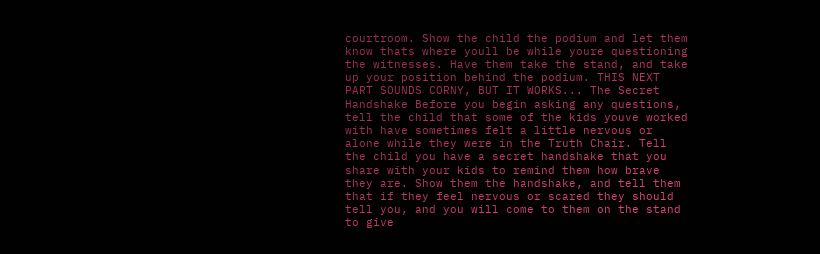courtroom. Show the child the podium and let them know thats where youll be while youre questioning the witnesses. Have them take the stand, and take up your position behind the podium. THIS NEXT PART SOUNDS CORNY, BUT IT WORKS... The Secret Handshake Before you begin asking any questions, tell the child that some of the kids youve worked with have sometimes felt a little nervous or alone while they were in the Truth Chair. Tell the child you have a secret handshake that you share with your kids to remind them how brave they are. Show them the handshake, and tell them that if they feel nervous or scared they should tell you, and you will come to them on the stand to give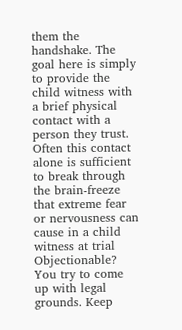them the handshake. The goal here is simply to provide the child witness with a brief physical contact with a person they trust. Often this contact alone is sufficient to break through the brain-freeze that extreme fear or nervousness can cause in a child witness at trial Objectionable? You try to come up with legal grounds. Keep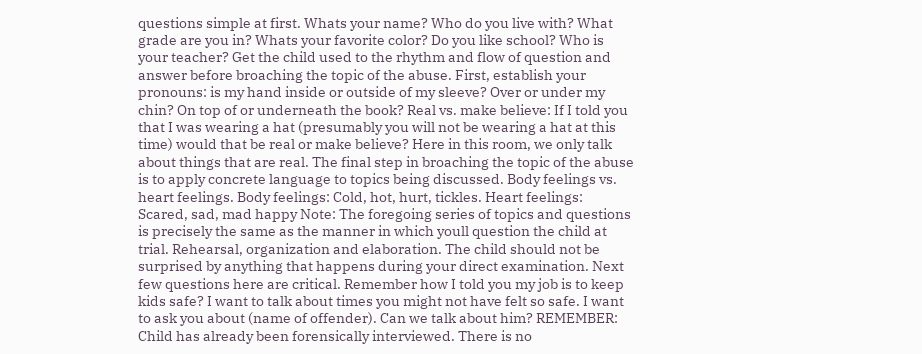questions simple at first. Whats your name? Who do you live with? What grade are you in? Whats your favorite color? Do you like school? Who is your teacher? Get the child used to the rhythm and flow of question and answer before broaching the topic of the abuse. First, establish your pronouns: is my hand inside or outside of my sleeve? Over or under my chin? On top of or underneath the book? Real vs. make believe: If I told you that I was wearing a hat (presumably you will not be wearing a hat at this time) would that be real or make believe? Here in this room, we only talk about things that are real. The final step in broaching the topic of the abuse is to apply concrete language to topics being discussed. Body feelings vs. heart feelings. Body feelings: Cold, hot, hurt, tickles. Heart feelings: Scared, sad, mad happy Note: The foregoing series of topics and questions is precisely the same as the manner in which youll question the child at trial. Rehearsal, organization and elaboration. The child should not be surprised by anything that happens during your direct examination. Next few questions here are critical. Remember how I told you my job is to keep kids safe? I want to talk about times you might not have felt so safe. I want to ask you about (name of offender). Can we talk about him? REMEMBER: Child has already been forensically interviewed. There is no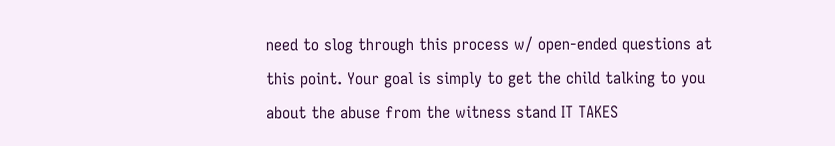need to slog through this process w/ open-ended questions at this point. Your goal is simply to get the child talking to you about the abuse from the witness stand IT TAKES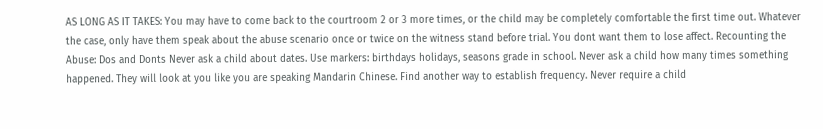AS LONG AS IT TAKES: You may have to come back to the courtroom 2 or 3 more times, or the child may be completely comfortable the first time out. Whatever the case, only have them speak about the abuse scenario once or twice on the witness stand before trial. You dont want them to lose affect. Recounting the Abuse: Dos and Donts Never ask a child about dates. Use markers: birthdays holidays, seasons grade in school. Never ask a child how many times something happened. They will look at you like you are speaking Mandarin Chinese. Find another way to establish frequency. Never require a child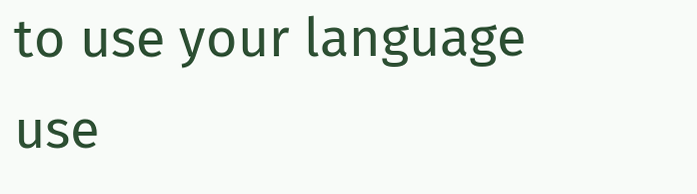to use your language use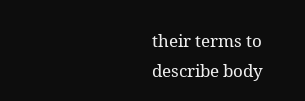their terms to describe body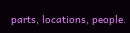parts, locations, people.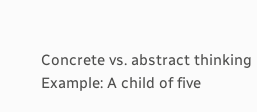Concrete vs. abstract thinking Example: A child of five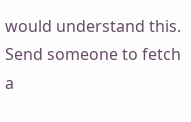would understand this. Send someone to fetch a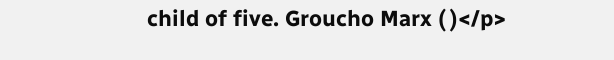child of five. Groucho Marx ( )</p>